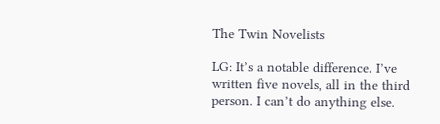The Twin Novelists

LG: It’s a notable difference. I’ve written five novels, all in the third person. I can’t do anything else.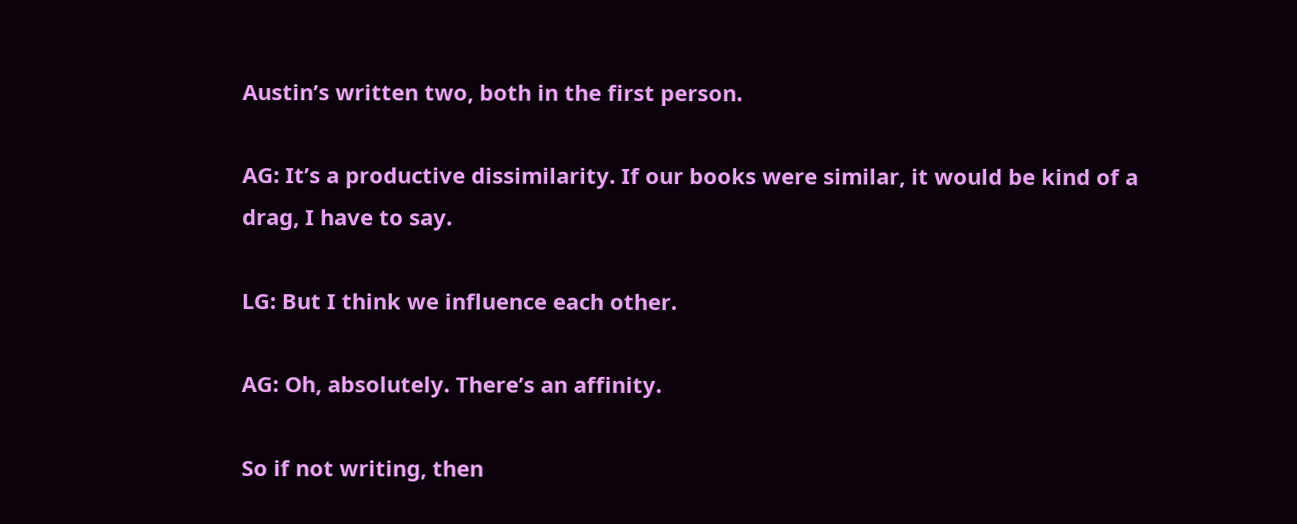Austin’s written two, both in the first person.

AG: It’s a productive dissimilarity. If our books were similar, it would be kind of a drag, I have to say.

LG: But I think we influence each other.

AG: Oh, absolutely. There’s an affinity.

So if not writing, then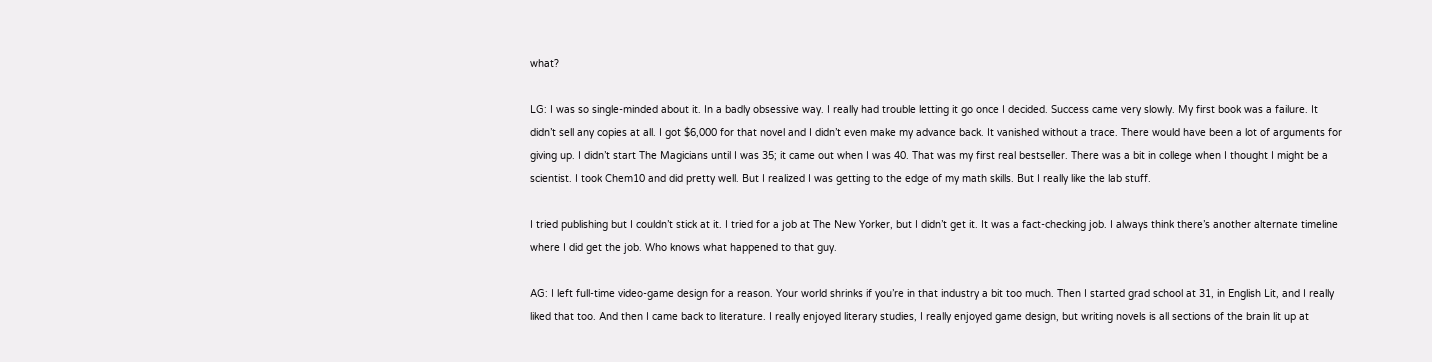what?

LG: I was so single-minded about it. In a badly obsessive way. I really had trouble letting it go once I decided. Success came very slowly. My first book was a failure. It didn’t sell any copies at all. I got $6,000 for that novel and I didn’t even make my advance back. It vanished without a trace. There would have been a lot of arguments for giving up. I didn’t start The Magicians until I was 35; it came out when I was 40. That was my first real bestseller. There was a bit in college when I thought I might be a scientist. I took Chem10 and did pretty well. But I realized I was getting to the edge of my math skills. But I really like the lab stuff.

I tried publishing but I couldn’t stick at it. I tried for a job at The New Yorker, but I didn’t get it. It was a fact-checking job. I always think there’s another alternate timeline where I did get the job. Who knows what happened to that guy.

AG: I left full-time video-game design for a reason. Your world shrinks if you’re in that industry a bit too much. Then I started grad school at 31, in English Lit, and I really liked that too. And then I came back to literature. I really enjoyed literary studies, I really enjoyed game design, but writing novels is all sections of the brain lit up at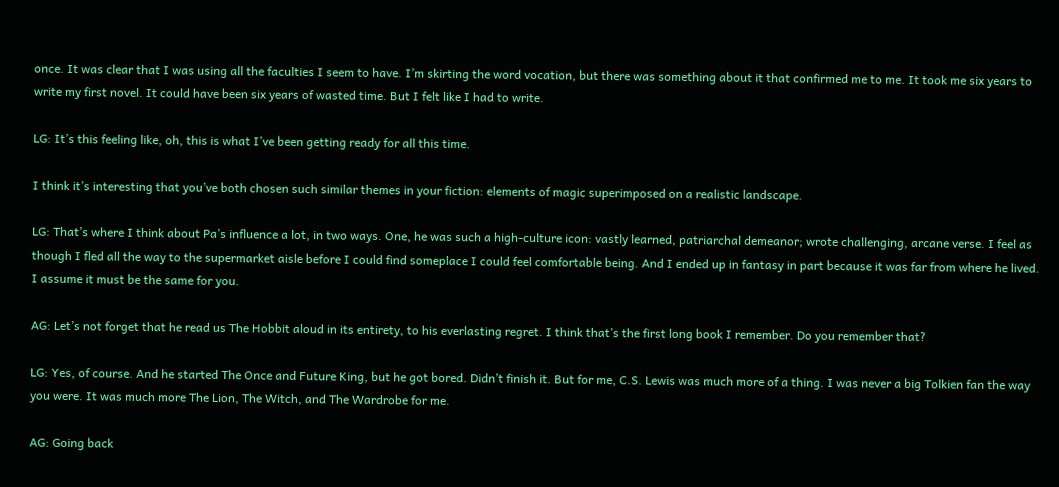once. It was clear that I was using all the faculties I seem to have. I’m skirting the word vocation, but there was something about it that confirmed me to me. It took me six years to write my first novel. It could have been six years of wasted time. But I felt like I had to write.

LG: It’s this feeling like, oh, this is what I’ve been getting ready for all this time.

I think it’s interesting that you’ve both chosen such similar themes in your fiction: elements of magic superimposed on a realistic landscape.

LG: That’s where I think about Pa’s influence a lot, in two ways. One, he was such a high-culture icon: vastly learned, patriarchal demeanor; wrote challenging, arcane verse. I feel as though I fled all the way to the supermarket aisle before I could find someplace I could feel comfortable being. And I ended up in fantasy in part because it was far from where he lived. I assume it must be the same for you.

AG: Let’s not forget that he read us The Hobbit aloud in its entirety, to his everlasting regret. I think that’s the first long book I remember. Do you remember that?

LG: Yes, of course. And he started The Once and Future King, but he got bored. Didn’t finish it. But for me, C.S. Lewis was much more of a thing. I was never a big Tolkien fan the way you were. It was much more The Lion, The Witch, and The Wardrobe for me.

AG: Going back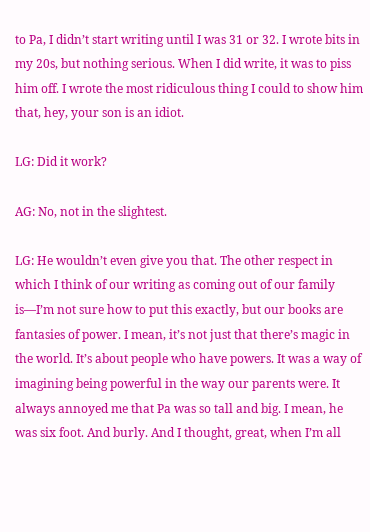to Pa, I didn’t start writing until I was 31 or 32. I wrote bits in my 20s, but nothing serious. When I did write, it was to piss him off. I wrote the most ridiculous thing I could to show him that, hey, your son is an idiot.

LG: Did it work?

AG: No, not in the slightest.

LG: He wouldn’t even give you that. The other respect in which I think of our writing as coming out of our family is—I’m not sure how to put this exactly, but our books are fantasies of power. I mean, it’s not just that there’s magic in the world. It’s about people who have powers. It was a way of imagining being powerful in the way our parents were. It always annoyed me that Pa was so tall and big. I mean, he was six foot. And burly. And I thought, great, when I’m all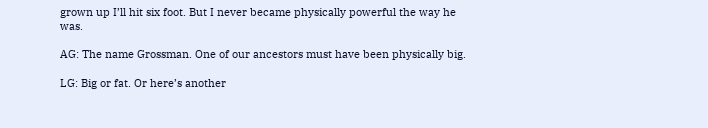grown up I’ll hit six foot. But I never became physically powerful the way he was.

AG: The name Grossman. One of our ancestors must have been physically big.

LG: Big or fat. Or here’s another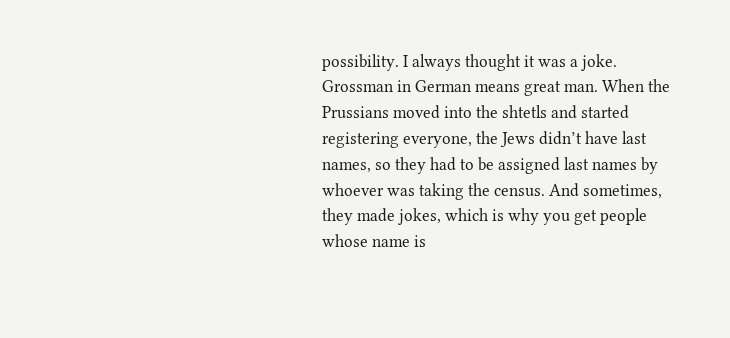possibility. I always thought it was a joke. Grossman in German means great man. When the Prussians moved into the shtetls and started registering everyone, the Jews didn’t have last names, so they had to be assigned last names by whoever was taking the census. And sometimes, they made jokes, which is why you get people whose name is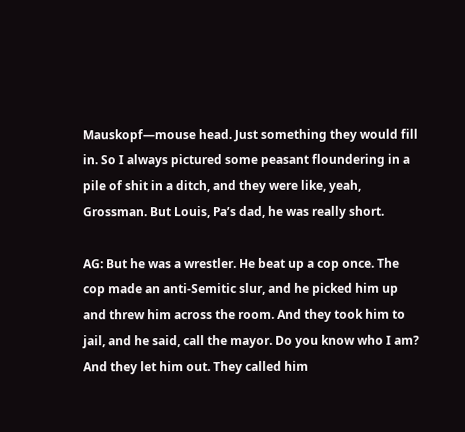Mauskopf—mouse head. Just something they would fill in. So I always pictured some peasant floundering in a pile of shit in a ditch, and they were like, yeah, Grossman. But Louis, Pa’s dad, he was really short.

AG: But he was a wrestler. He beat up a cop once. The cop made an anti-Semitic slur, and he picked him up and threw him across the room. And they took him to jail, and he said, call the mayor. Do you know who I am? And they let him out. They called him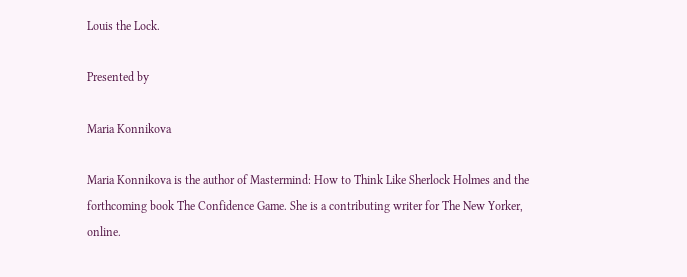Louis the Lock.

Presented by

Maria Konnikova

Maria Konnikova is the author of Mastermind: How to Think Like Sherlock Holmes and the forthcoming book The Confidence Game. She is a contributing writer for The New Yorker, online.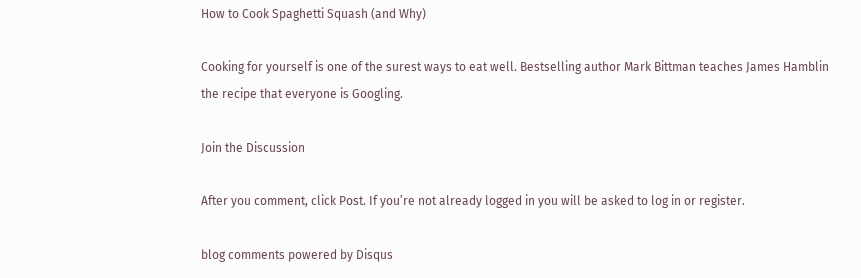How to Cook Spaghetti Squash (and Why)

Cooking for yourself is one of the surest ways to eat well. Bestselling author Mark Bittman teaches James Hamblin the recipe that everyone is Googling.

Join the Discussion

After you comment, click Post. If you’re not already logged in you will be asked to log in or register.

blog comments powered by Disqus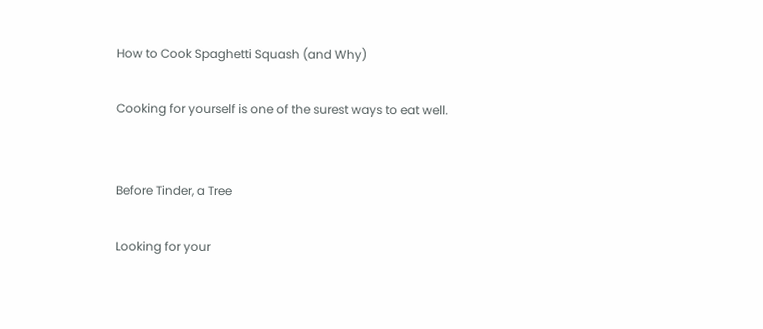How to Cook Spaghetti Squash (and Why)

Cooking for yourself is one of the surest ways to eat well.


Before Tinder, a Tree

Looking for your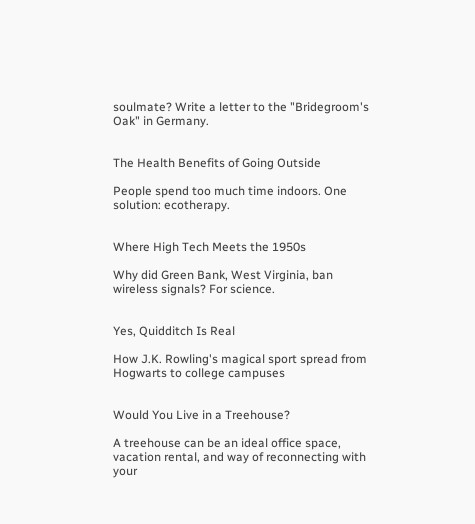soulmate? Write a letter to the "Bridegroom's Oak" in Germany.


The Health Benefits of Going Outside

People spend too much time indoors. One solution: ecotherapy.


Where High Tech Meets the 1950s

Why did Green Bank, West Virginia, ban wireless signals? For science.


Yes, Quidditch Is Real

How J.K. Rowling's magical sport spread from Hogwarts to college campuses


Would You Live in a Treehouse?

A treehouse can be an ideal office space, vacation rental, and way of reconnecting with your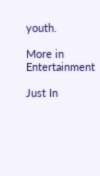youth.

More in Entertainment

Just In